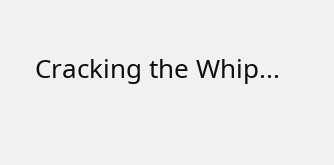Cracking the Whip...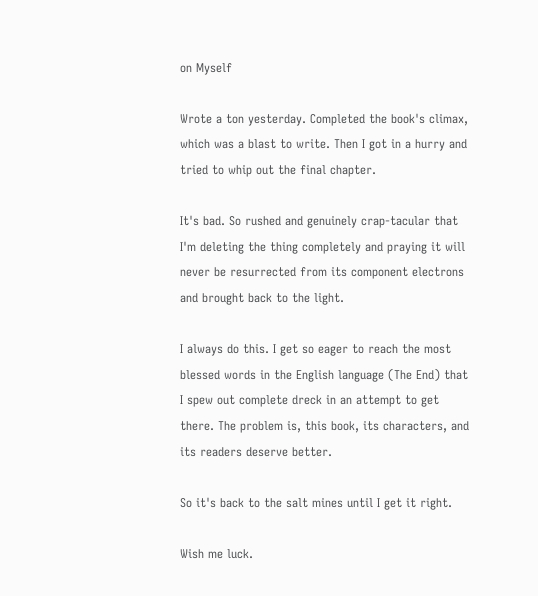on Myself

Wrote a ton yesterday. Completed the book's climax, which was a blast to write. Then I got in a hurry and tried to whip out the final chapter.

It's bad. So rushed and genuinely crap-tacular that I'm deleting the thing completely and praying it will never be resurrected from its component electrons and brought back to the light.

I always do this. I get so eager to reach the most blessed words in the English language (The End) that I spew out complete dreck in an attempt to get there. The problem is, this book, its characters, and its readers deserve better.

So it's back to the salt mines until I get it right.

Wish me luck.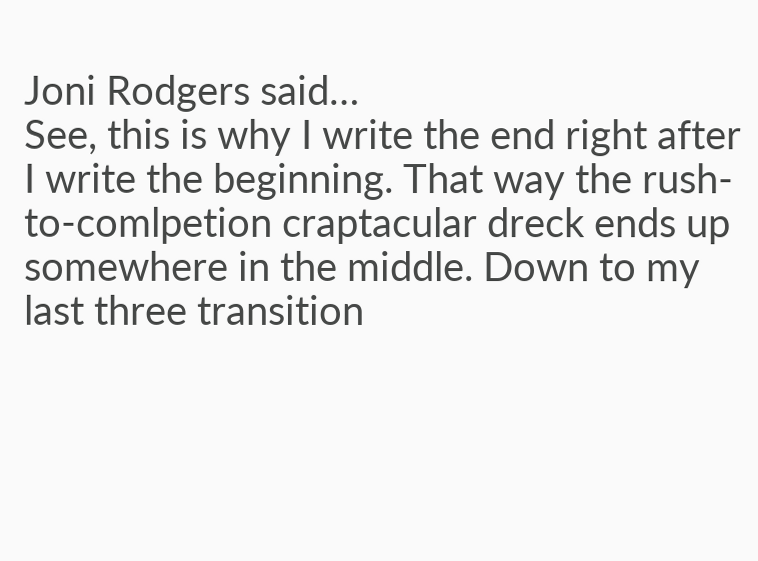Joni Rodgers said…
See, this is why I write the end right after I write the beginning. That way the rush-to-comlpetion craptacular dreck ends up somewhere in the middle. Down to my last three transition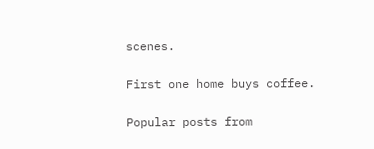scenes.

First one home buys coffee.

Popular posts from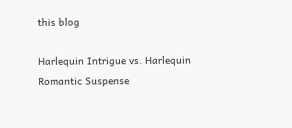this blog

Harlequin Intrigue vs. Harlequin Romantic Suspense